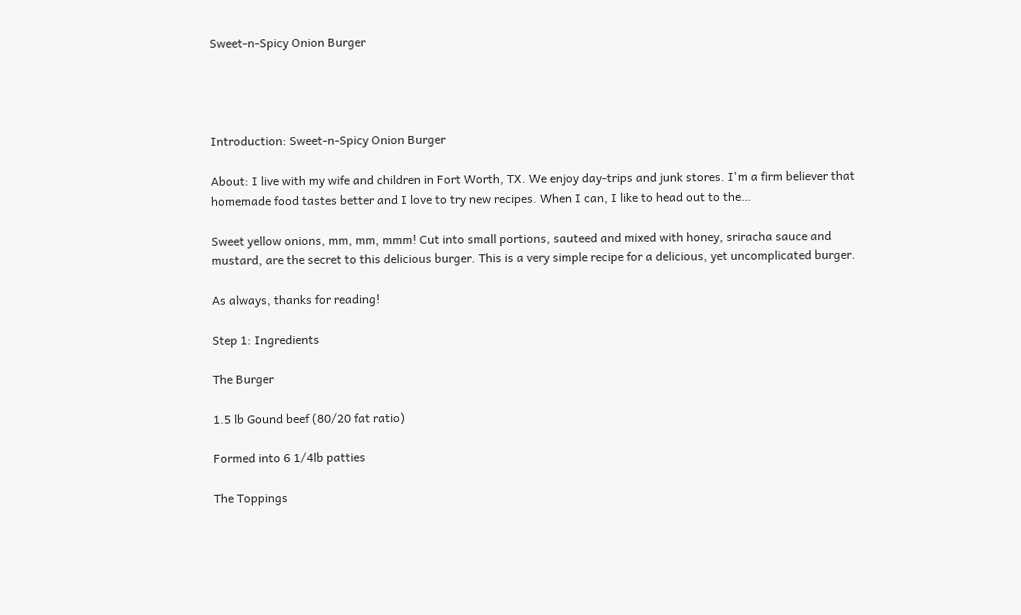Sweet-n-Spicy Onion Burger




Introduction: Sweet-n-Spicy Onion Burger

About: I live with my wife and children in Fort Worth, TX. We enjoy day-trips and junk stores. I'm a firm believer that homemade food tastes better and I love to try new recipes. When I can, I like to head out to the…

Sweet yellow onions, mm, mm, mmm! Cut into small portions, sauteed and mixed with honey, sriracha sauce and mustard, are the secret to this delicious burger. This is a very simple recipe for a delicious, yet uncomplicated burger.

As always, thanks for reading!

Step 1: Ingredients

The Burger

1.5 lb Gound beef (80/20 fat ratio)

Formed into 6 1/4lb patties

The Toppings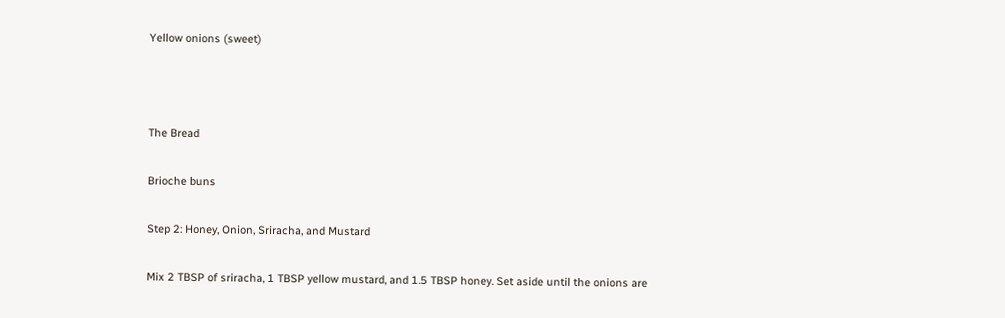Yellow onions (sweet)



The Bread

Brioche buns

Step 2: Honey, Onion, Sriracha, and Mustard

Mix 2 TBSP of sriracha, 1 TBSP yellow mustard, and 1.5 TBSP honey. Set aside until the onions are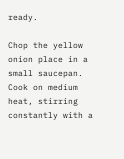ready.

Chop the yellow onion place in a small saucepan. Cook on medium heat, stirring constantly with a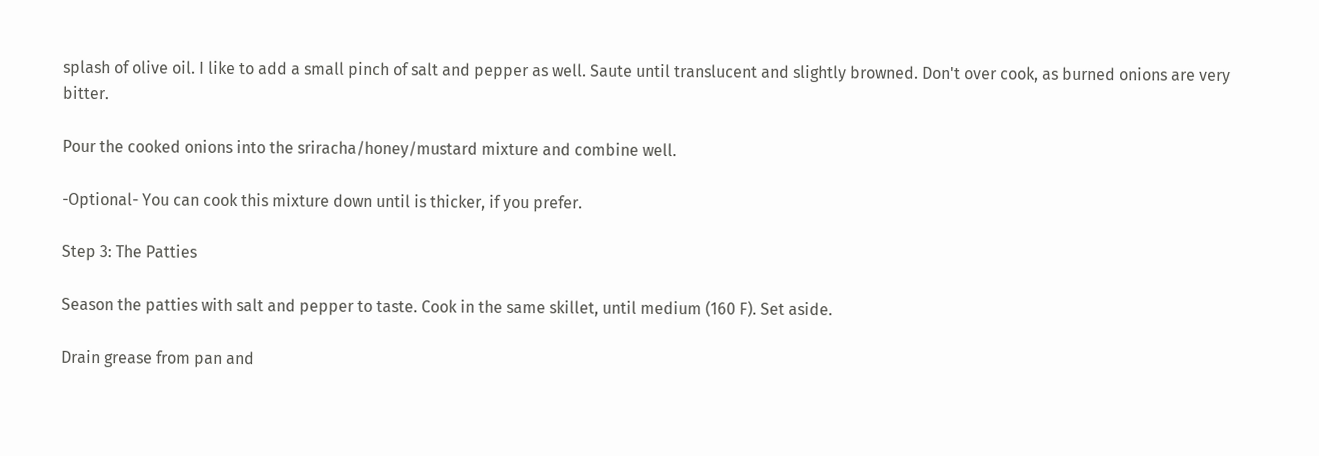splash of olive oil. I like to add a small pinch of salt and pepper as well. Saute until translucent and slightly browned. Don't over cook, as burned onions are very bitter.

Pour the cooked onions into the sriracha/honey/mustard mixture and combine well.

-Optional- You can cook this mixture down until is thicker, if you prefer.

Step 3: The Patties

Season the patties with salt and pepper to taste. Cook in the same skillet, until medium (160 F). Set aside.

Drain grease from pan and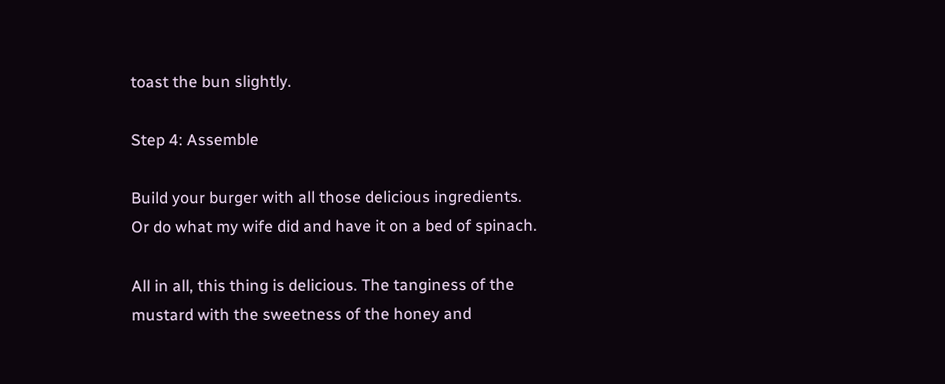toast the bun slightly.

Step 4: Assemble

Build your burger with all those delicious ingredients. Or do what my wife did and have it on a bed of spinach.

All in all, this thing is delicious. The tanginess of the mustard with the sweetness of the honey and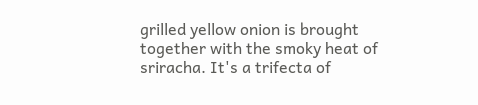grilled yellow onion is brought together with the smoky heat of sriracha. It's a trifecta of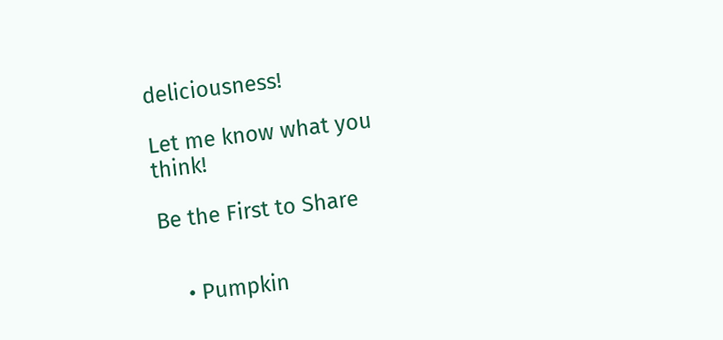deliciousness!

Let me know what you think!

Be the First to Share


    • Pumpkin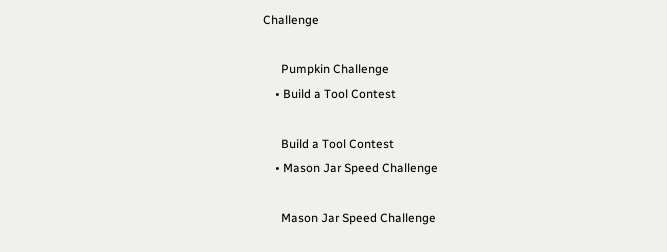Challenge

      Pumpkin Challenge
    • Build a Tool Contest

      Build a Tool Contest
    • Mason Jar Speed Challenge

      Mason Jar Speed Challenge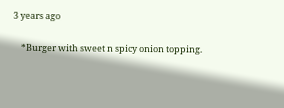3 years ago

    *Burger with sweet n spicy onion topping.